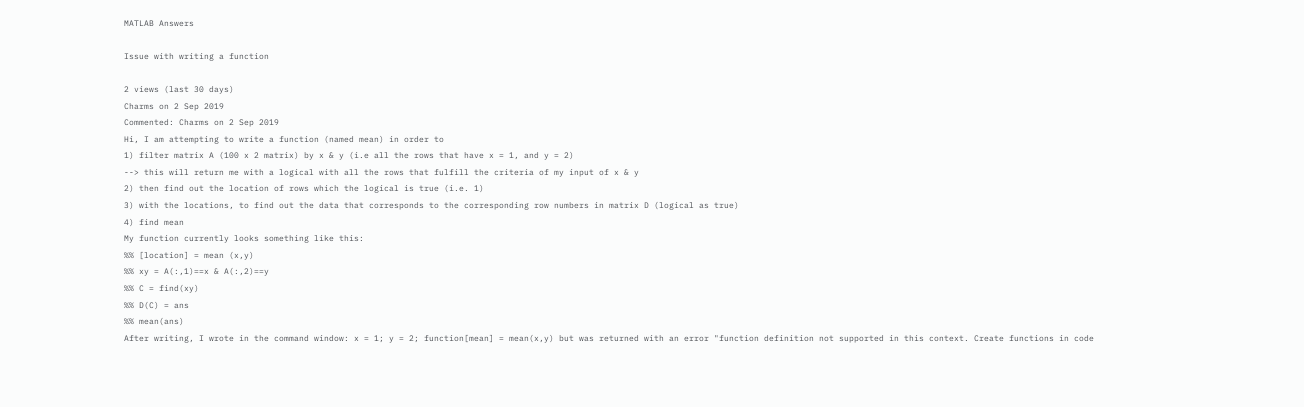MATLAB Answers

Issue with writing a function

2 views (last 30 days)
Charms on 2 Sep 2019
Commented: Charms on 2 Sep 2019
Hi, I am attempting to write a function (named mean) in order to
1) filter matrix A (100 x 2 matrix) by x & y (i.e all the rows that have x = 1, and y = 2)
--> this will return me with a logical with all the rows that fulfill the criteria of my input of x & y
2) then find out the location of rows which the logical is true (i.e. 1)
3) with the locations, to find out the data that corresponds to the corresponding row numbers in matrix D (logical as true)
4) find mean
My function currently looks something like this:
%% [location] = mean (x,y)
%% xy = A(:,1)==x & A(:,2)==y
%% C = find(xy)
%% D(C) = ans
%% mean(ans)
After writing, I wrote in the command window: x = 1; y = 2; function[mean] = mean(x,y) but was returned with an error "function definition not supported in this context. Create functions in code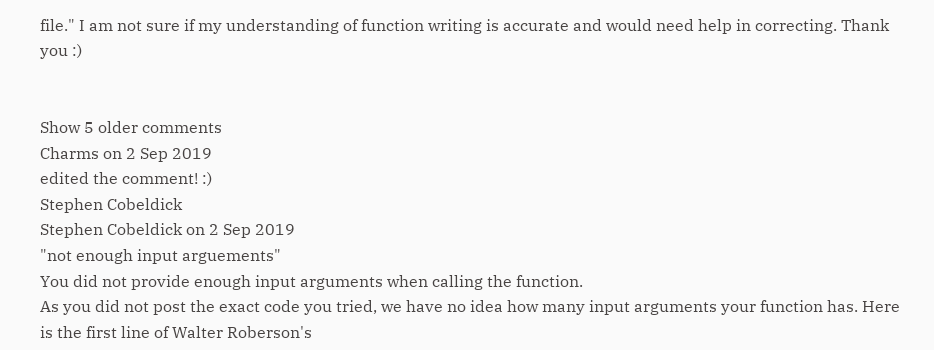file." I am not sure if my understanding of function writing is accurate and would need help in correcting. Thank you :)


Show 5 older comments
Charms on 2 Sep 2019
edited the comment! :)
Stephen Cobeldick
Stephen Cobeldick on 2 Sep 2019
"not enough input arguements"
You did not provide enough input arguments when calling the function.
As you did not post the exact code you tried, we have no idea how many input arguments your function has. Here is the first line of Walter Roberson's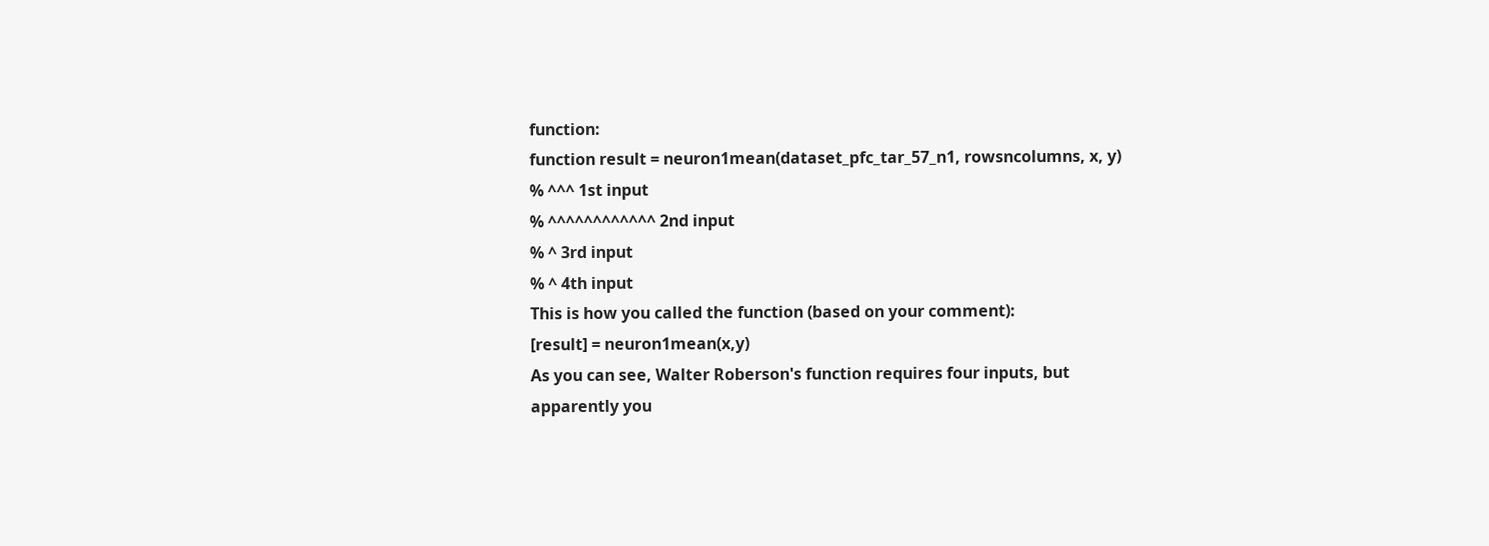function:
function result = neuron1mean(dataset_pfc_tar_57_n1, rowsncolumns, x, y)
% ^^^ 1st input
% ^^^^^^^^^^^^ 2nd input
% ^ 3rd input
% ^ 4th input
This is how you called the function (based on your comment):
[result] = neuron1mean(x,y)
As you can see, Walter Roberson's function requires four inputs, but apparently you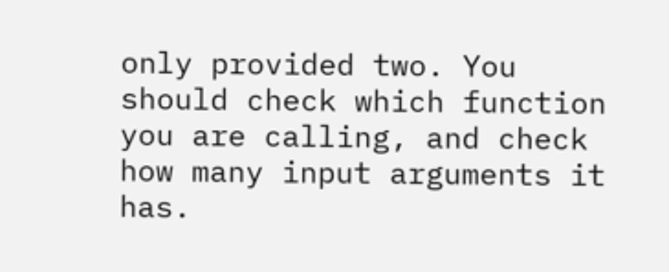only provided two. You should check which function you are calling, and check how many input arguments it has.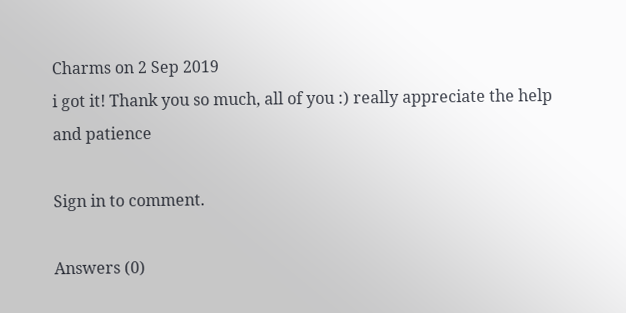Charms on 2 Sep 2019
i got it! Thank you so much, all of you :) really appreciate the help and patience

Sign in to comment.

Answers (0)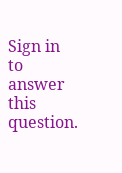Sign in to answer this question.